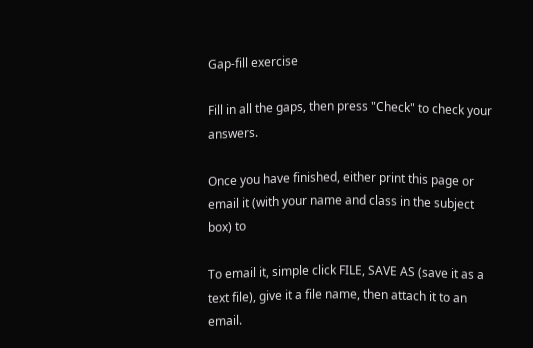Gap-fill exercise

Fill in all the gaps, then press "Check" to check your answers.

Once you have finished, either print this page or email it (with your name and class in the subject box) to

To email it, simple click FILE, SAVE AS (save it as a text file), give it a file name, then attach it to an email.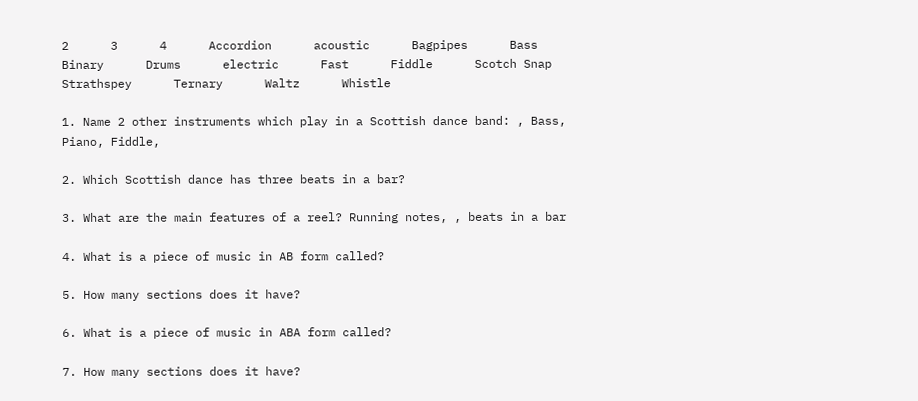2      3      4      Accordion      acoustic      Bagpipes      Bass      Binary      Drums      electric      Fast      Fiddle      Scotch Snap      Strathspey      Ternary      Waltz      Whistle

1. Name 2 other instruments which play in a Scottish dance band: , Bass, Piano, Fiddle,

2. Which Scottish dance has three beats in a bar?

3. What are the main features of a reel? Running notes, , beats in a bar

4. What is a piece of music in AB form called?

5. How many sections does it have?

6. What is a piece of music in ABA form called?

7. How many sections does it have?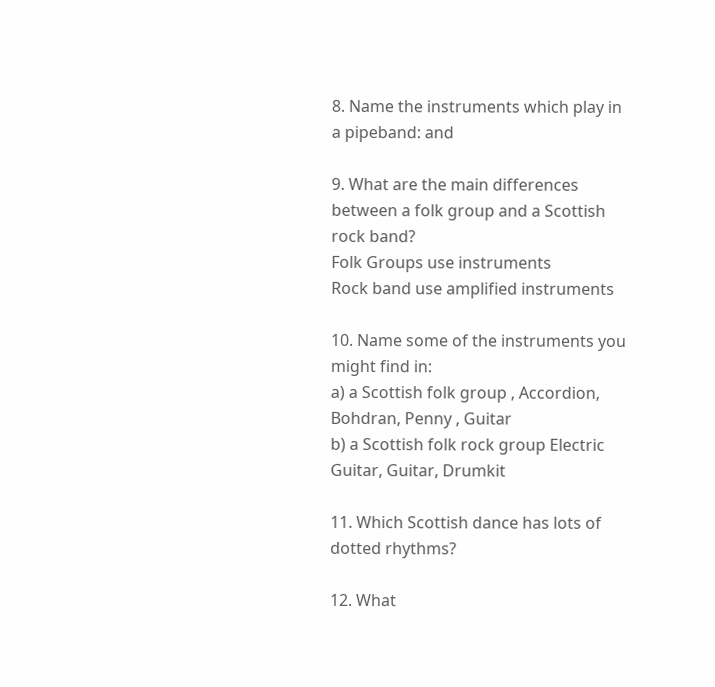8. Name the instruments which play in a pipeband: and

9. What are the main differences between a folk group and a Scottish rock band?
Folk Groups use instruments
Rock band use amplified instruments

10. Name some of the instruments you might find in:
a) a Scottish folk group , Accordion, Bohdran, Penny , Guitar
b) a Scottish folk rock group Electric Guitar, Guitar, Drumkit

11. Which Scottish dance has lots of dotted rhythms?

12. What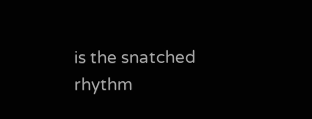is the snatched rhythm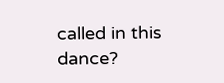called in this dance?